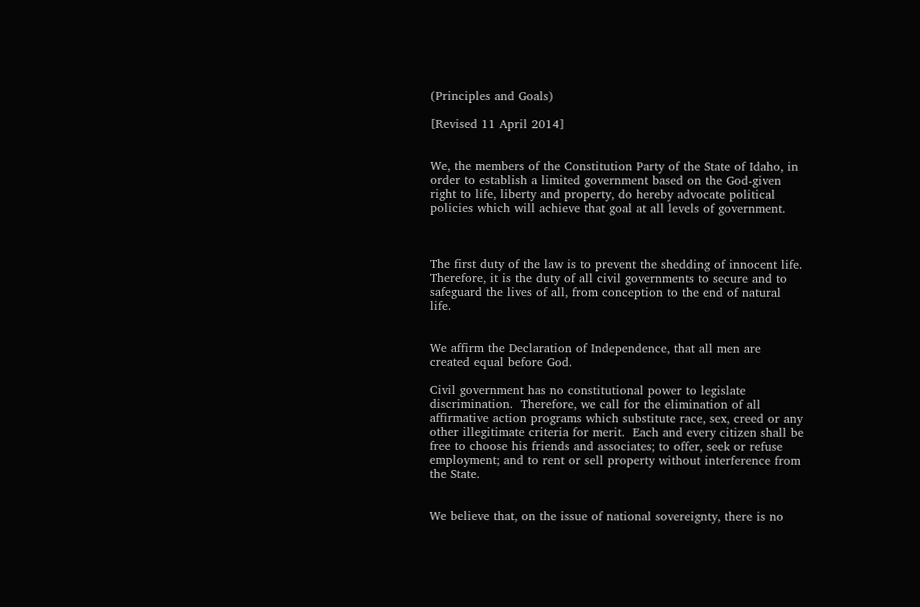(Principles and Goals)

[Revised 11 April 2014]


We, the members of the Constitution Party of the State of Idaho, in order to establish a limited government based on the God-given right to life, liberty and property, do hereby advocate political policies which will achieve that goal at all levels of government.



The first duty of the law is to prevent the shedding of innocent life.  Therefore, it is the duty of all civil governments to secure and to safeguard the lives of all, from conception to the end of natural life.


We affirm the Declaration of Independence, that all men are created equal before God.

Civil government has no constitutional power to legislate discrimination.  Therefore, we call for the elimination of all affirmative action programs which substitute race, sex, creed or any other illegitimate criteria for merit.  Each and every citizen shall be free to choose his friends and associates; to offer, seek or refuse employment; and to rent or sell property without interference from the State.


We believe that, on the issue of national sovereignty, there is no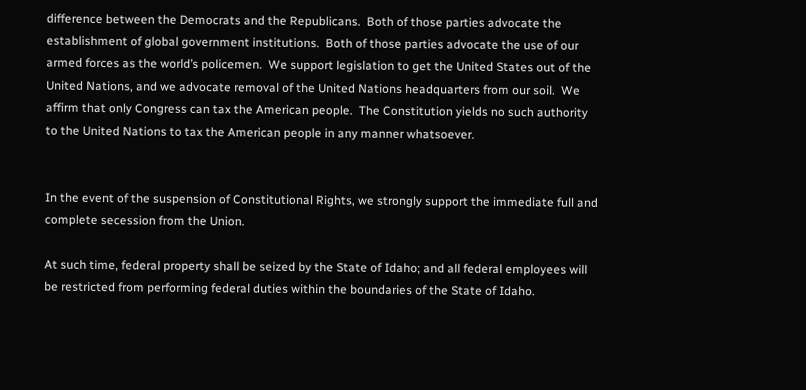difference between the Democrats and the Republicans.  Both of those parties advocate the establishment of global government institutions.  Both of those parties advocate the use of our armed forces as the world’s policemen.  We support legislation to get the United States out of the United Nations, and we advocate removal of the United Nations headquarters from our soil.  We affirm that only Congress can tax the American people.  The Constitution yields no such authority to the United Nations to tax the American people in any manner whatsoever.


In the event of the suspension of Constitutional Rights, we strongly support the immediate full and complete secession from the Union.

At such time, federal property shall be seized by the State of Idaho; and all federal employees will be restricted from performing federal duties within the boundaries of the State of Idaho.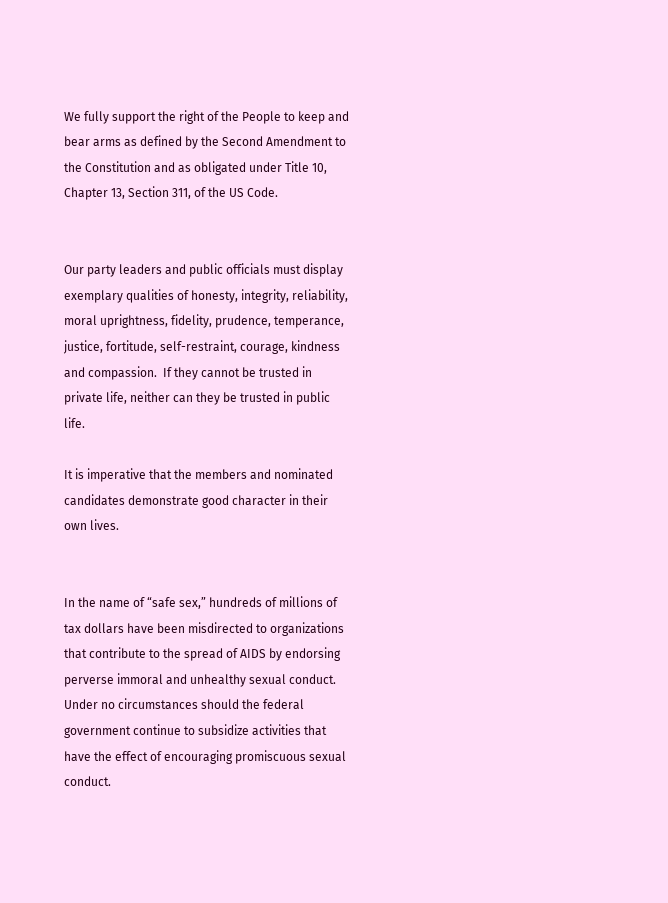We fully support the right of the People to keep and bear arms as defined by the Second Amendment to the Constitution and as obligated under Title 10, Chapter 13, Section 311, of the US Code.


Our party leaders and public officials must display exemplary qualities of honesty, integrity, reliability, moral uprightness, fidelity, prudence, temperance, justice, fortitude, self-restraint, courage, kindness and compassion.  If they cannot be trusted in private life, neither can they be trusted in public life.

It is imperative that the members and nominated candidates demonstrate good character in their own lives.


In the name of “safe sex,” hundreds of millions of tax dollars have been misdirected to organizations that contribute to the spread of AIDS by endorsing perverse immoral and unhealthy sexual conduct.  Under no circumstances should the federal government continue to subsidize activities that have the effect of encouraging promiscuous sexual conduct.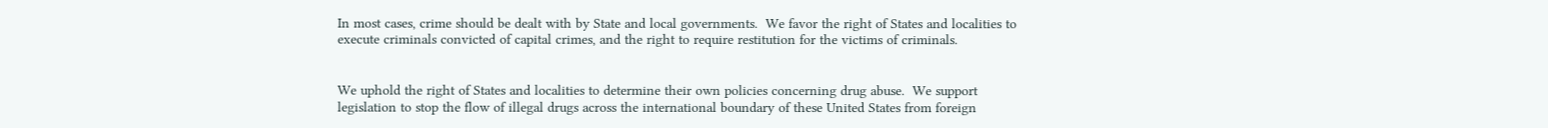In most cases, crime should be dealt with by State and local governments.  We favor the right of States and localities to execute criminals convicted of capital crimes, and the right to require restitution for the victims of criminals.


We uphold the right of States and localities to determine their own policies concerning drug abuse.  We support legislation to stop the flow of illegal drugs across the international boundary of these United States from foreign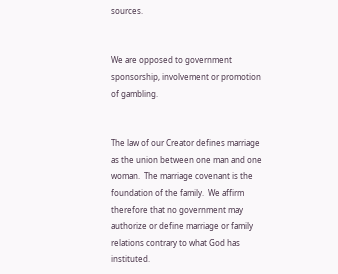sources.


We are opposed to government sponsorship, involvement or promotion of gambling.


The law of our Creator defines marriage as the union between one man and one woman.  The marriage covenant is the foundation of the family.  We affirm therefore that no government may authorize or define marriage or family relations contrary to what God has instituted.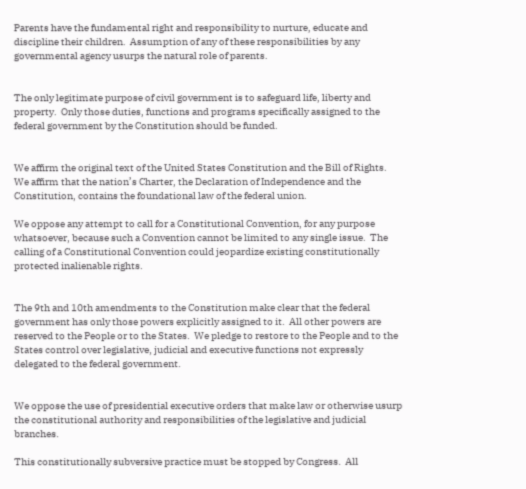Parents have the fundamental right and responsibility to nurture, educate and discipline their children.  Assumption of any of these responsibilities by any governmental agency usurps the natural role of parents.


The only legitimate purpose of civil government is to safeguard life, liberty and property.  Only those duties, functions and programs specifically assigned to the federal government by the Constitution should be funded.


We affirm the original text of the United States Constitution and the Bill of Rights.  We affirm that the nation’s Charter, the Declaration of Independence and the Constitution, contains the foundational law of the federal union.

We oppose any attempt to call for a Constitutional Convention, for any purpose whatsoever, because such a Convention cannot be limited to any single issue.  The calling of a Constitutional Convention could jeopardize existing constitutionally protected inalienable rights.


The 9th and 10th amendments to the Constitution make clear that the federal government has only those powers explicitly assigned to it.  All other powers are reserved to the People or to the States.  We pledge to restore to the People and to the States control over legislative, judicial and executive functions not expressly delegated to the federal government.


We oppose the use of presidential executive orders that make law or otherwise usurp the constitutional authority and responsibilities of the legislative and judicial branches.

This constitutionally subversive practice must be stopped by Congress.  All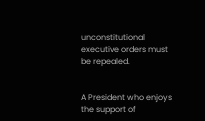unconstitutional executive orders must be repealed.


A President who enjoys the support of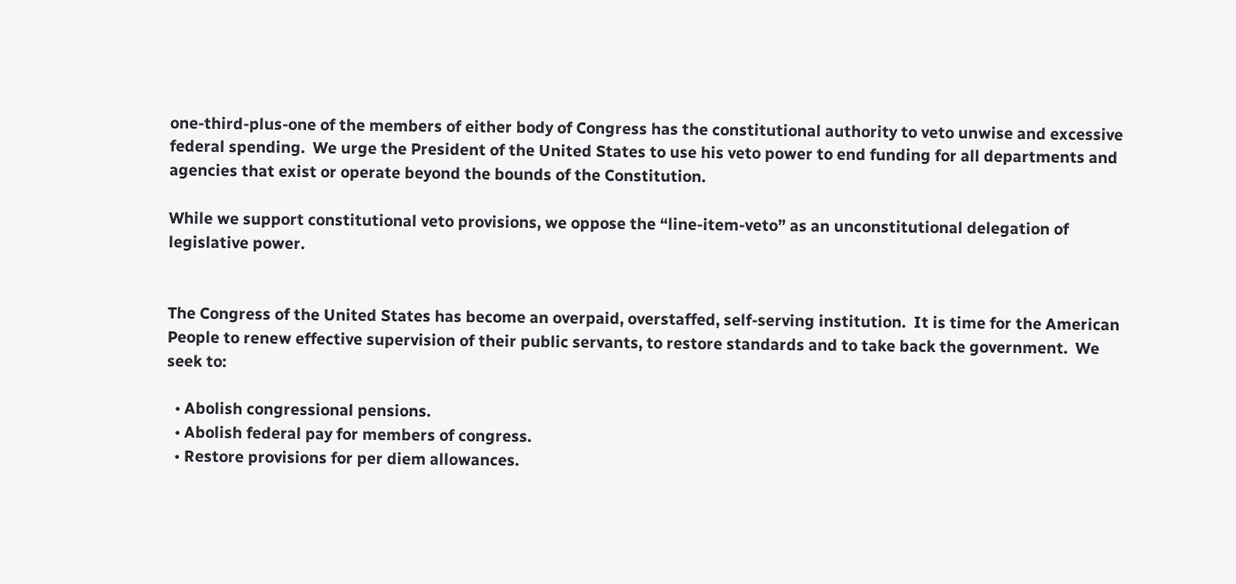one-third-plus-one of the members of either body of Congress has the constitutional authority to veto unwise and excessive federal spending.  We urge the President of the United States to use his veto power to end funding for all departments and agencies that exist or operate beyond the bounds of the Constitution.

While we support constitutional veto provisions, we oppose the “line-item-veto” as an unconstitutional delegation of legislative power.


The Congress of the United States has become an overpaid, overstaffed, self-serving institution.  It is time for the American People to renew effective supervision of their public servants, to restore standards and to take back the government.  We seek to:

  • Abolish congressional pensions.
  • Abolish federal pay for members of congress.
  • Restore provisions for per diem allowances.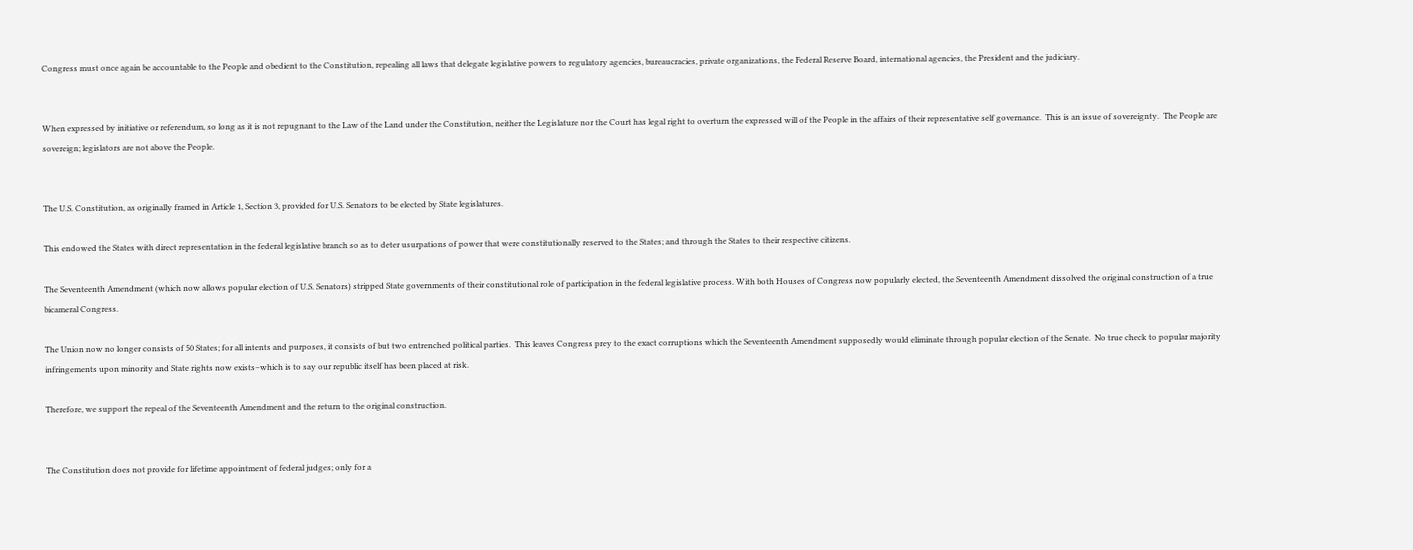Congress must once again be accountable to the People and obedient to the Constitution, repealing all laws that delegate legislative powers to regulatory agencies, bureaucracies, private organizations, the Federal Reserve Board, international agencies, the President and the judiciary.


When expressed by initiative or referendum, so long as it is not repugnant to the Law of the Land under the Constitution, neither the Legislature nor the Court has legal right to overturn the expressed will of the People in the affairs of their representative self governance.  This is an issue of sovereignty.  The People are sovereign; legislators are not above the People.


The U.S. Constitution, as originally framed in Article 1, Section 3, provided for U.S. Senators to be elected by State legislatures.

This endowed the States with direct representation in the federal legislative branch so as to deter usurpations of power that were constitutionally reserved to the States; and through the States to their respective citizens.

The Seventeenth Amendment (which now allows popular election of U.S. Senators) stripped State governments of their constitutional role of participation in the federal legislative process. With both Houses of Congress now popularly elected, the Seventeenth Amendment dissolved the original construction of a true bicameral Congress.

The Union now no longer consists of 50 States; for all intents and purposes, it consists of but two entrenched political parties.  This leaves Congress prey to the exact corruptions which the Seventeenth Amendment supposedly would eliminate through popular election of the Senate.  No true check to popular majority infringements upon minority and State rights now exists–which is to say our republic itself has been placed at risk.

Therefore, we support the repeal of the Seventeenth Amendment and the return to the original construction.


The Constitution does not provide for lifetime appointment of federal judges; only for a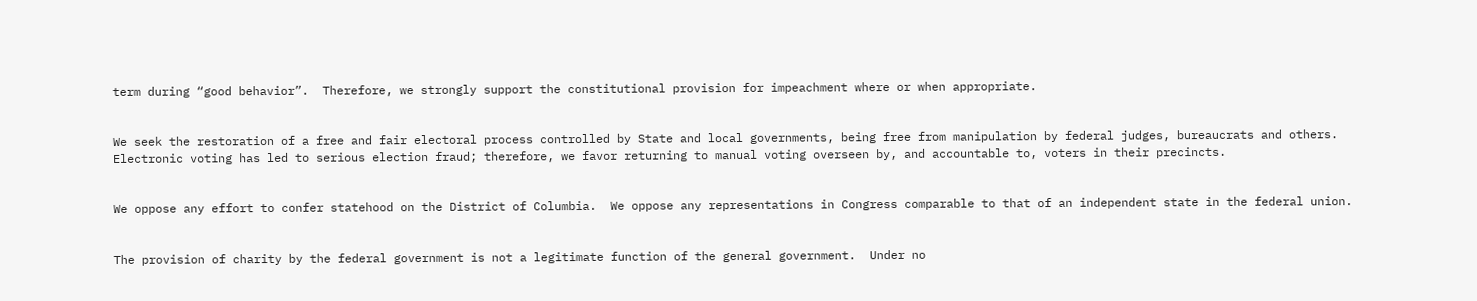term during “good behavior”.  Therefore, we strongly support the constitutional provision for impeachment where or when appropriate.


We seek the restoration of a free and fair electoral process controlled by State and local governments, being free from manipulation by federal judges, bureaucrats and others.  Electronic voting has led to serious election fraud; therefore, we favor returning to manual voting overseen by, and accountable to, voters in their precincts.


We oppose any effort to confer statehood on the District of Columbia.  We oppose any representations in Congress comparable to that of an independent state in the federal union.


The provision of charity by the federal government is not a legitimate function of the general government.  Under no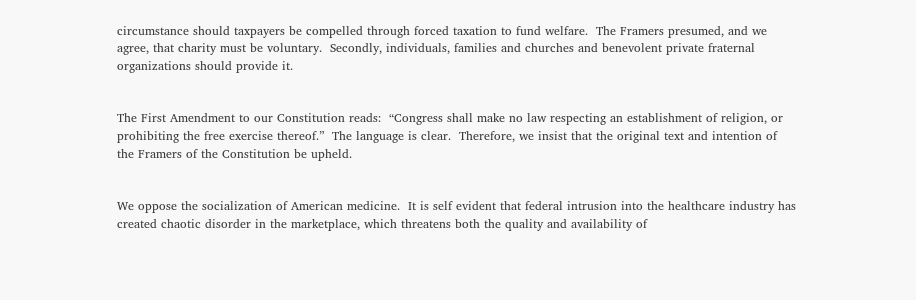circumstance should taxpayers be compelled through forced taxation to fund welfare.  The Framers presumed, and we agree, that charity must be voluntary.  Secondly, individuals, families and churches and benevolent private fraternal organizations should provide it.


The First Amendment to our Constitution reads:  “Congress shall make no law respecting an establishment of religion, or prohibiting the free exercise thereof.”  The language is clear.  Therefore, we insist that the original text and intention of the Framers of the Constitution be upheld.


We oppose the socialization of American medicine.  It is self evident that federal intrusion into the healthcare industry has created chaotic disorder in the marketplace, which threatens both the quality and availability of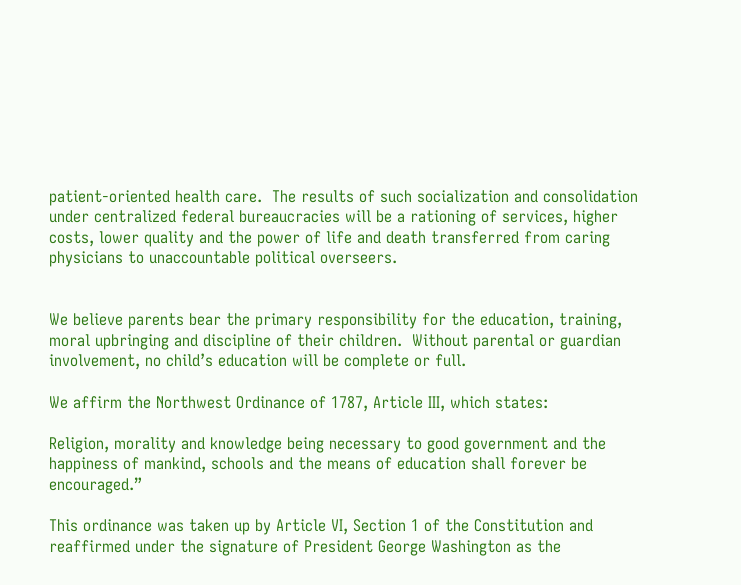patient-oriented health care.  The results of such socialization and consolidation under centralized federal bureaucracies will be a rationing of services, higher costs, lower quality and the power of life and death transferred from caring physicians to unaccountable political overseers.


We believe parents bear the primary responsibility for the education, training, moral upbringing and discipline of their children.  Without parental or guardian involvement, no child’s education will be complete or full.

We affirm the Northwest Ordinance of 1787, Article III, which states:

Religion, morality and knowledge being necessary to good government and the happiness of mankind, schools and the means of education shall forever be encouraged.”

This ordinance was taken up by Article VI, Section 1 of the Constitution and reaffirmed under the signature of President George Washington as the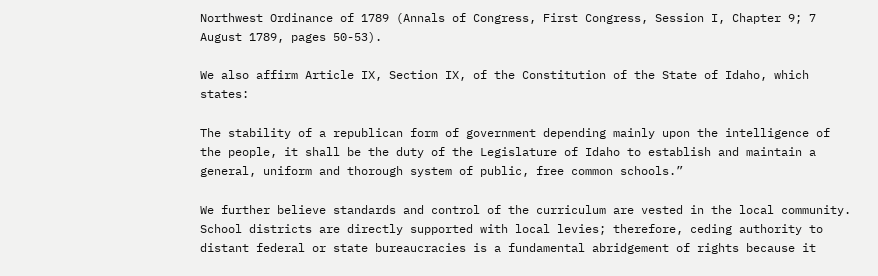Northwest Ordinance of 1789 (Annals of Congress, First Congress, Session I, Chapter 9; 7 August 1789, pages 50-53).

We also affirm Article IX, Section IX, of the Constitution of the State of Idaho, which states:

The stability of a republican form of government depending mainly upon the intelligence of the people, it shall be the duty of the Legislature of Idaho to establish and maintain a general, uniform and thorough system of public, free common schools.”

We further believe standards and control of the curriculum are vested in the local community.  School districts are directly supported with local levies; therefore, ceding authority to distant federal or state bureaucracies is a fundamental abridgement of rights because it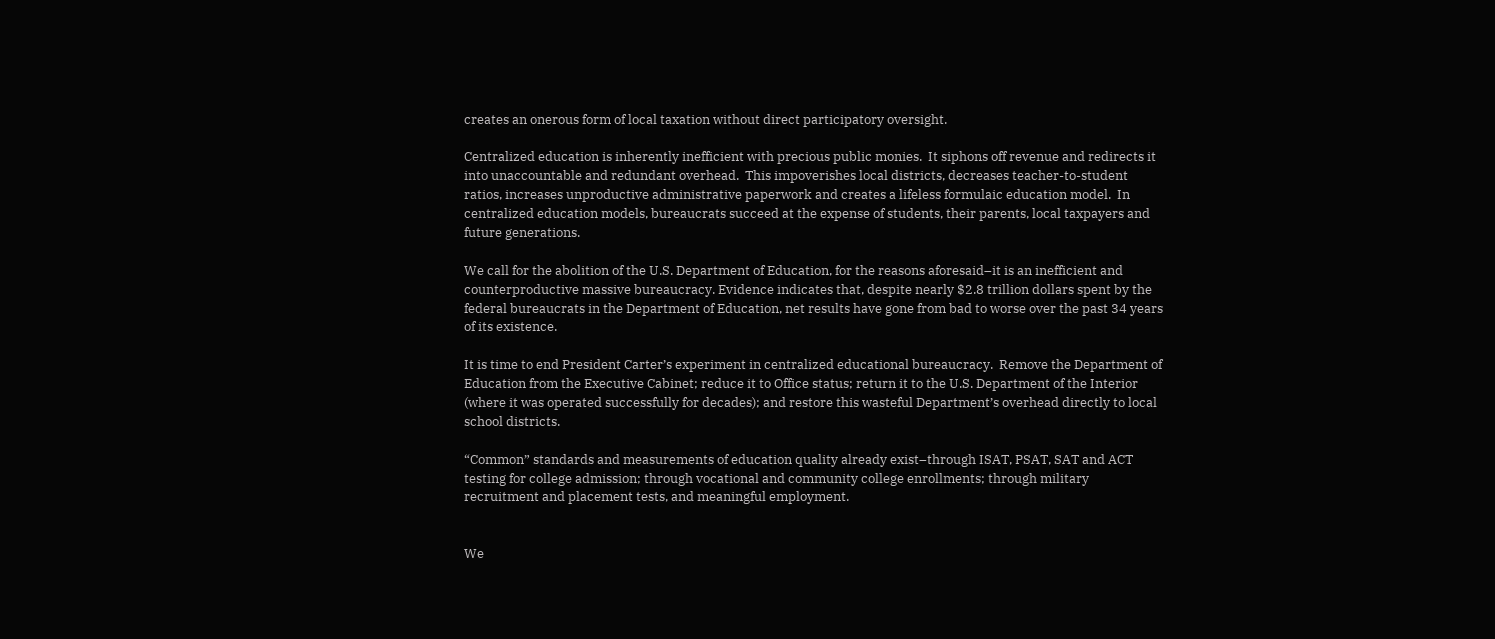creates an onerous form of local taxation without direct participatory oversight.

Centralized education is inherently inefficient with precious public monies.  It siphons off revenue and redirects it into unaccountable and redundant overhead.  This impoverishes local districts, decreases teacher-to-student ratios, increases unproductive administrative paperwork and creates a lifeless formulaic education model.  In centralized education models, bureaucrats succeed at the expense of students, their parents, local taxpayers and future generations.

We call for the abolition of the U.S. Department of Education, for the reasons aforesaid–it is an inefficient and counterproductive massive bureaucracy. Evidence indicates that, despite nearly $2.8 trillion dollars spent by the federal bureaucrats in the Department of Education, net results have gone from bad to worse over the past 34 years of its existence.

It is time to end President Carter’s experiment in centralized educational bureaucracy.  Remove the Department of Education from the Executive Cabinet; reduce it to Office status; return it to the U.S. Department of the Interior (where it was operated successfully for decades); and restore this wasteful Department’s overhead directly to local school districts.

“Common” standards and measurements of education quality already exist–through ISAT, PSAT, SAT and ACT testing for college admission; through vocational and community college enrollments; through military recruitment and placement tests, and meaningful employment.


We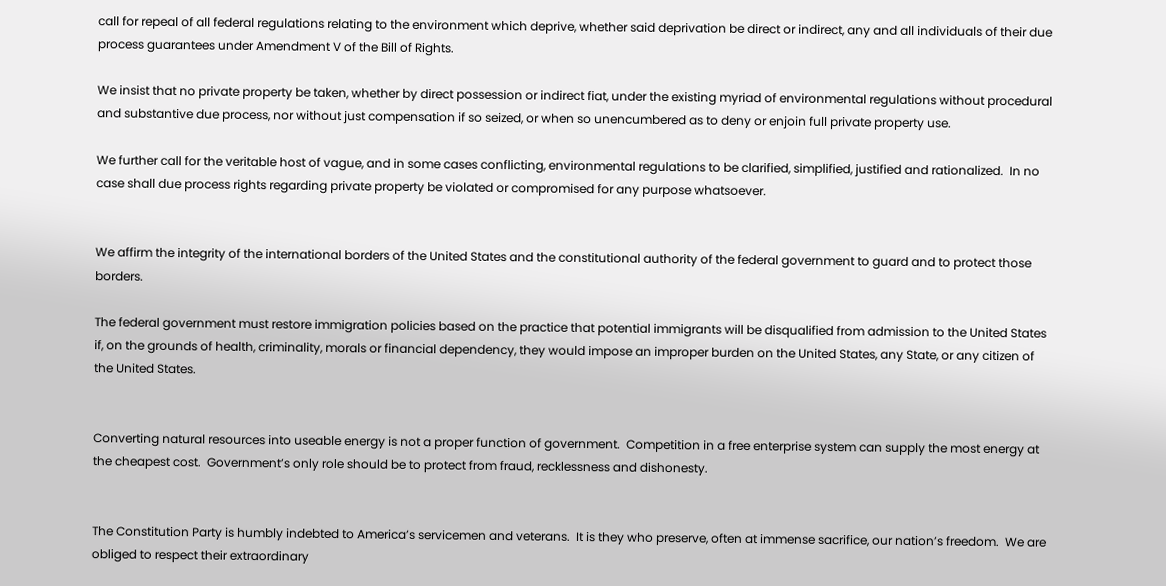call for repeal of all federal regulations relating to the environment which deprive, whether said deprivation be direct or indirect, any and all individuals of their due process guarantees under Amendment V of the Bill of Rights.

We insist that no private property be taken, whether by direct possession or indirect fiat, under the existing myriad of environmental regulations without procedural and substantive due process, nor without just compensation if so seized, or when so unencumbered as to deny or enjoin full private property use.

We further call for the veritable host of vague, and in some cases conflicting, environmental regulations to be clarified, simplified, justified and rationalized.  In no case shall due process rights regarding private property be violated or compromised for any purpose whatsoever.


We affirm the integrity of the international borders of the United States and the constitutional authority of the federal government to guard and to protect those borders.

The federal government must restore immigration policies based on the practice that potential immigrants will be disqualified from admission to the United States if, on the grounds of health, criminality, morals or financial dependency, they would impose an improper burden on the United States, any State, or any citizen of the United States.


Converting natural resources into useable energy is not a proper function of government.  Competition in a free enterprise system can supply the most energy at the cheapest cost.  Government’s only role should be to protect from fraud, recklessness and dishonesty.


The Constitution Party is humbly indebted to America’s servicemen and veterans.  It is they who preserve, often at immense sacrifice, our nation’s freedom.  We are obliged to respect their extraordinary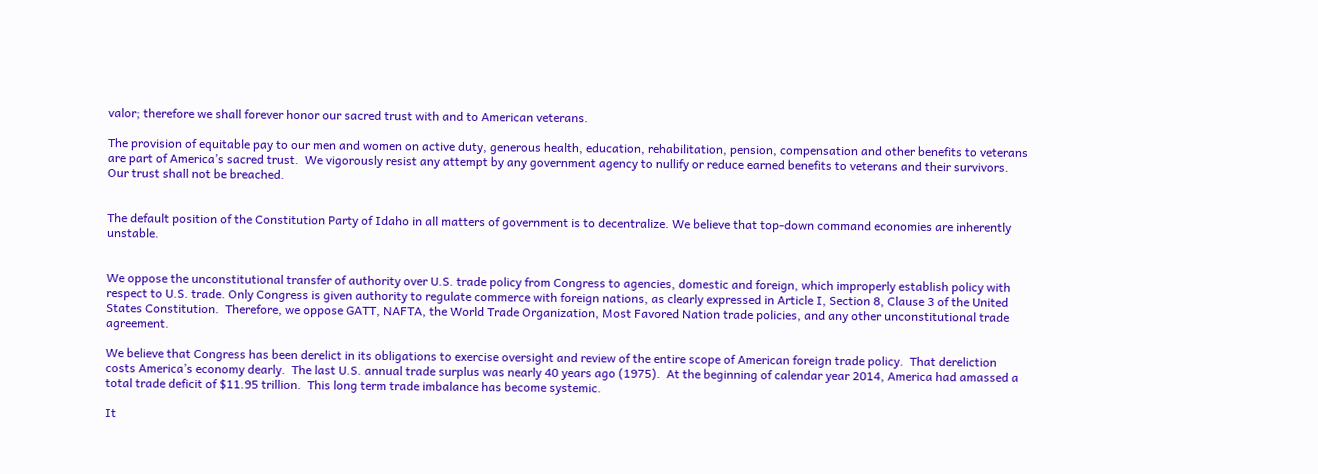valor; therefore we shall forever honor our sacred trust with and to American veterans.

The provision of equitable pay to our men and women on active duty, generous health, education, rehabilitation, pension, compensation and other benefits to veterans are part of America’s sacred trust.  We vigorously resist any attempt by any government agency to nullify or reduce earned benefits to veterans and their survivors. Our trust shall not be breached.


The default position of the Constitution Party of Idaho in all matters of government is to decentralize. We believe that top-down command economies are inherently unstable.


We oppose the unconstitutional transfer of authority over U.S. trade policy from Congress to agencies, domestic and foreign, which improperly establish policy with respect to U.S. trade. Only Congress is given authority to regulate commerce with foreign nations, as clearly expressed in Article I, Section 8, Clause 3 of the United States Constitution.  Therefore, we oppose GATT, NAFTA, the World Trade Organization, Most Favored Nation trade policies, and any other unconstitutional trade agreement.

We believe that Congress has been derelict in its obligations to exercise oversight and review of the entire scope of American foreign trade policy.  That dereliction costs America’s economy dearly.  The last U.S. annual trade surplus was nearly 40 years ago (1975).  At the beginning of calendar year 2014, America had amassed a total trade deficit of $11.95 trillion.  This long term trade imbalance has become systemic.

It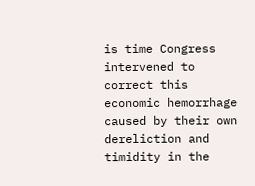is time Congress intervened to correct this economic hemorrhage caused by their own dereliction and timidity in the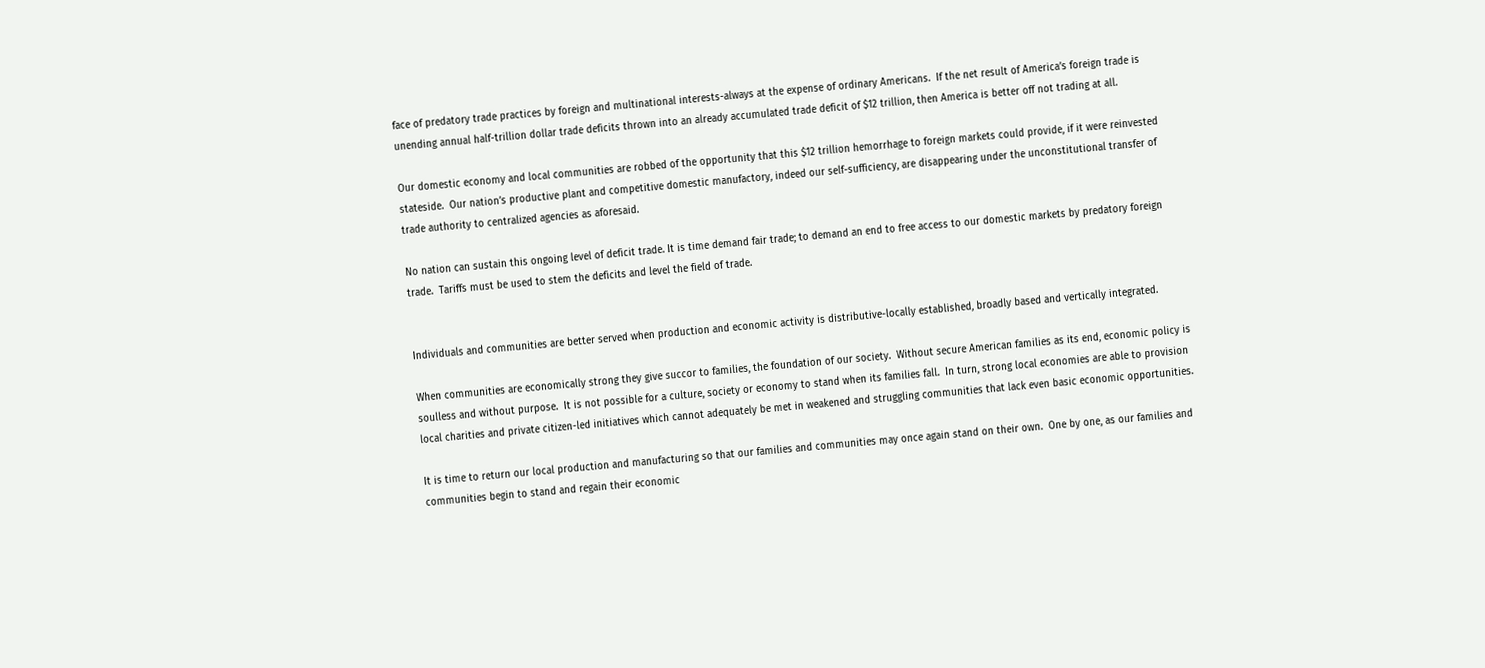face of predatory trade practices by foreign and multinational interests-always at the expense of ordinary Americans.  If the net result of America’s foreign trade is unending annual half-trillion dollar trade deficits thrown into an already accumulated trade deficit of $12 trillion, then America is better off not trading at all.

Our domestic economy and local communities are robbed of the opportunity that this $12 trillion hemorrhage to foreign markets could provide, if it were reinvested stateside.  Our nation’s productive plant and competitive domestic manufactory, indeed our self-sufficiency, are disappearing under the unconstitutional transfer of trade authority to centralized agencies as aforesaid.

No nation can sustain this ongoing level of deficit trade. It is time demand fair trade; to demand an end to free access to our domestic markets by predatory foreign trade.  Tariffs must be used to stem the deficits and level the field of trade.


Individuals and communities are better served when production and economic activity is distributive-locally established, broadly based and vertically integrated.

When communities are economically strong they give succor to families, the foundation of our society.  Without secure American families as its end, economic policy is soulless and without purpose.  It is not possible for a culture, society or economy to stand when its families fall.  In turn, strong local economies are able to provision local charities and private citizen-led initiatives which cannot adequately be met in weakened and struggling communities that lack even basic economic opportunities.

It is time to return our local production and manufacturing so that our families and communities may once again stand on their own.  One by one, as our families and communities begin to stand and regain their economic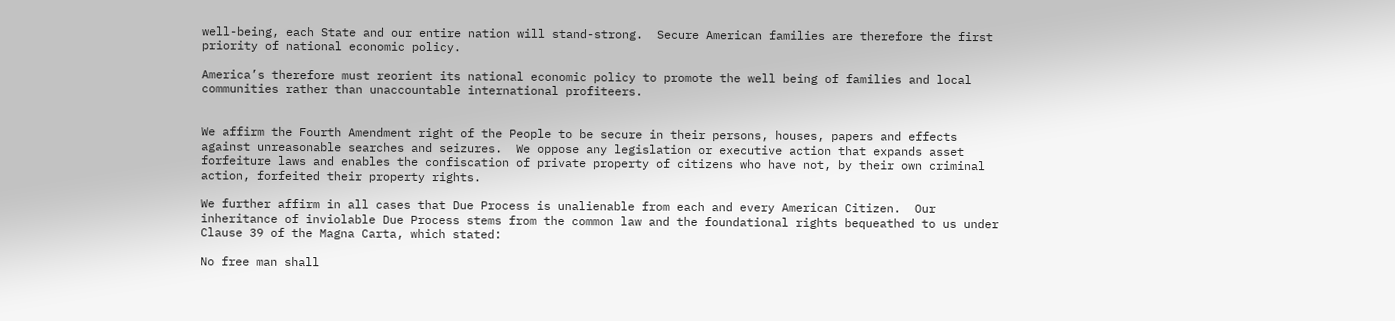well-being, each State and our entire nation will stand-strong.  Secure American families are therefore the first priority of national economic policy.

America’s therefore must reorient its national economic policy to promote the well being of families and local communities rather than unaccountable international profiteers.


We affirm the Fourth Amendment right of the People to be secure in their persons, houses, papers and effects against unreasonable searches and seizures.  We oppose any legislation or executive action that expands asset forfeiture laws and enables the confiscation of private property of citizens who have not, by their own criminal action, forfeited their property rights.

We further affirm in all cases that Due Process is unalienable from each and every American Citizen.  Our inheritance of inviolable Due Process stems from the common law and the foundational rights bequeathed to us under Clause 39 of the Magna Carta, which stated:

No free man shall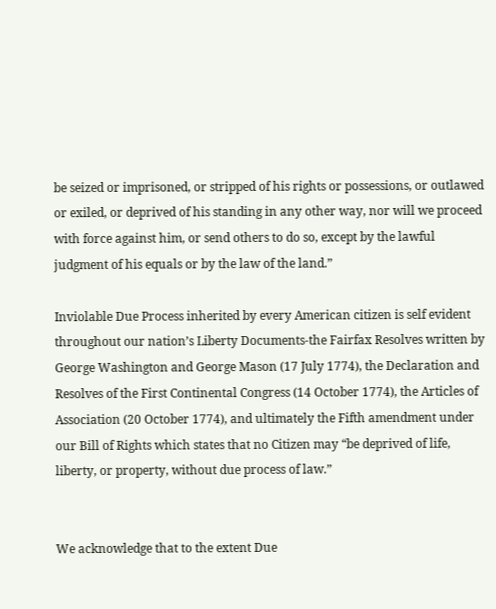be seized or imprisoned, or stripped of his rights or possessions, or outlawed or exiled, or deprived of his standing in any other way, nor will we proceed with force against him, or send others to do so, except by the lawful judgment of his equals or by the law of the land.”

Inviolable Due Process inherited by every American citizen is self evident throughout our nation’s Liberty Documents-the Fairfax Resolves written by George Washington and George Mason (17 July 1774), the Declaration and Resolves of the First Continental Congress (14 October 1774), the Articles of Association (20 October 1774), and ultimately the Fifth amendment under our Bill of Rights which states that no Citizen may “be deprived of life, liberty, or property, without due process of law.”


We acknowledge that to the extent Due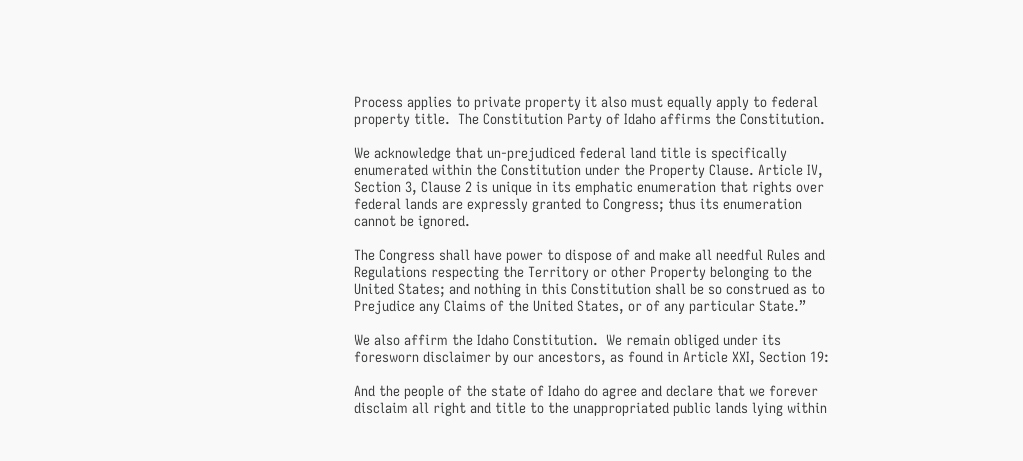Process applies to private property it also must equally apply to federal property title.  The Constitution Party of Idaho affirms the Constitution.

We acknowledge that un-prejudiced federal land title is specifically enumerated within the Constitution under the Property Clause. Article IV, Section 3, Clause 2 is unique in its emphatic enumeration that rights over federal lands are expressly granted to Congress; thus its enumeration cannot be ignored.

The Congress shall have power to dispose of and make all needful Rules and Regulations respecting the Territory or other Property belonging to the United States; and nothing in this Constitution shall be so construed as to Prejudice any Claims of the United States, or of any particular State.”

We also affirm the Idaho Constitution.  We remain obliged under its foresworn disclaimer by our ancestors, as found in Article XXI, Section 19:

And the people of the state of Idaho do agree and declare that we forever disclaim all right and title to the unappropriated public lands lying within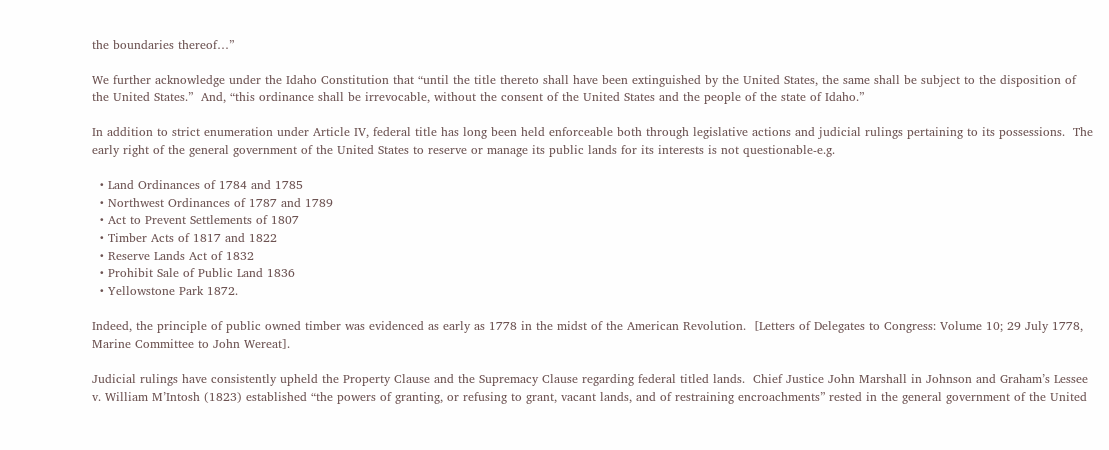the boundaries thereof…”

We further acknowledge under the Idaho Constitution that “until the title thereto shall have been extinguished by the United States, the same shall be subject to the disposition of the United States.”  And, “this ordinance shall be irrevocable, without the consent of the United States and the people of the state of Idaho.”

In addition to strict enumeration under Article IV, federal title has long been held enforceable both through legislative actions and judicial rulings pertaining to its possessions.  The early right of the general government of the United States to reserve or manage its public lands for its interests is not questionable-e.g.

  • Land Ordinances of 1784 and 1785
  • Northwest Ordinances of 1787 and 1789
  • Act to Prevent Settlements of 1807
  • Timber Acts of 1817 and 1822
  • Reserve Lands Act of 1832
  • Prohibit Sale of Public Land 1836
  • Yellowstone Park 1872.

Indeed, the principle of public owned timber was evidenced as early as 1778 in the midst of the American Revolution.  [Letters of Delegates to Congress: Volume 10; 29 July 1778, Marine Committee to John Wereat].

Judicial rulings have consistently upheld the Property Clause and the Supremacy Clause regarding federal titled lands.  Chief Justice John Marshall in Johnson and Graham’s Lessee v. William M’Intosh (1823) established “the powers of granting, or refusing to grant, vacant lands, and of restraining encroachments” rested in the general government of the United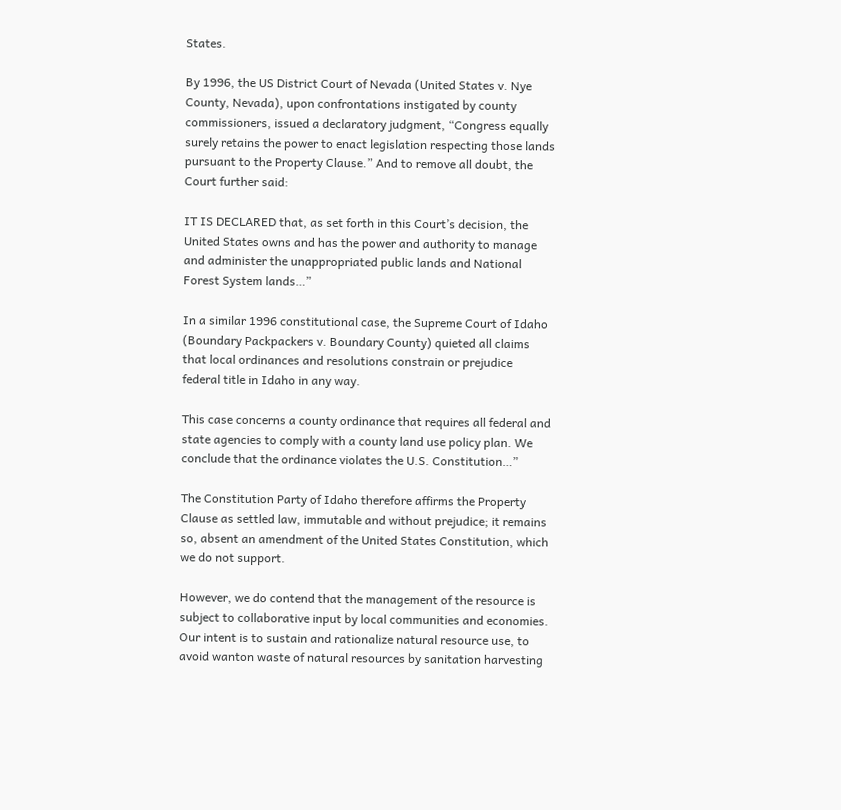States.

By 1996, the US District Court of Nevada (United States v. Nye County, Nevada), upon confrontations instigated by county commissioners, issued a declaratory judgment, “Congress equally surely retains the power to enact legislation respecting those lands pursuant to the Property Clause.” And to remove all doubt, the Court further said:

IT IS DECLARED that, as set forth in this Court’s decision, the United States owns and has the power and authority to manage and administer the unappropriated public lands and National Forest System lands…”

In a similar 1996 constitutional case, the Supreme Court of Idaho (Boundary Packpackers v. Boundary County) quieted all claims that local ordinances and resolutions constrain or prejudice federal title in Idaho in any way.

This case concerns a county ordinance that requires all federal and state agencies to comply with a county land use policy plan. We conclude that the ordinance violates the U.S. Constitution…”

The Constitution Party of Idaho therefore affirms the Property Clause as settled law, immutable and without prejudice; it remains so, absent an amendment of the United States Constitution, which we do not support.

However, we do contend that the management of the resource is subject to collaborative input by local communities and economies.  Our intent is to sustain and rationalize natural resource use, to avoid wanton waste of natural resources by sanitation harvesting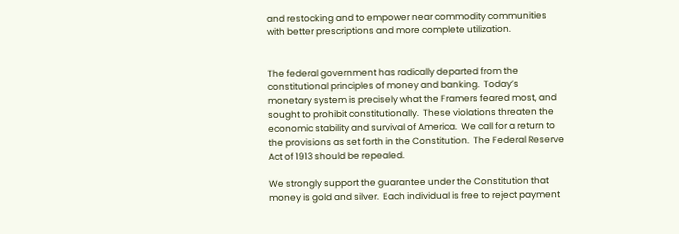and restocking and to empower near commodity communities with better prescriptions and more complete utilization.


The federal government has radically departed from the constitutional principles of money and banking.  Today’s monetary system is precisely what the Framers feared most, and sought to prohibit constitutionally.  These violations threaten the economic stability and survival of America.  We call for a return to the provisions as set forth in the Constitution.  The Federal Reserve Act of 1913 should be repealed.

We strongly support the guarantee under the Constitution that money is gold and silver.  Each individual is free to reject payment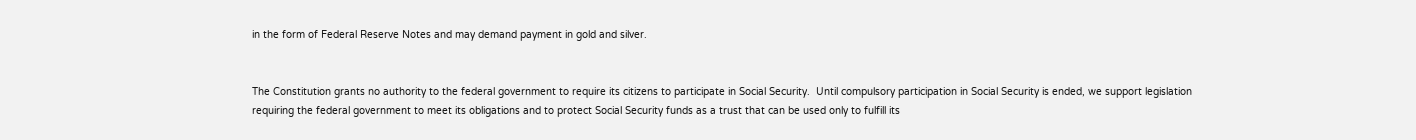in the form of Federal Reserve Notes and may demand payment in gold and silver.


The Constitution grants no authority to the federal government to require its citizens to participate in Social Security.  Until compulsory participation in Social Security is ended, we support legislation requiring the federal government to meet its obligations and to protect Social Security funds as a trust that can be used only to fulfill its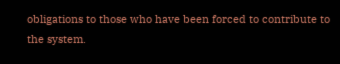obligations to those who have been forced to contribute to the system.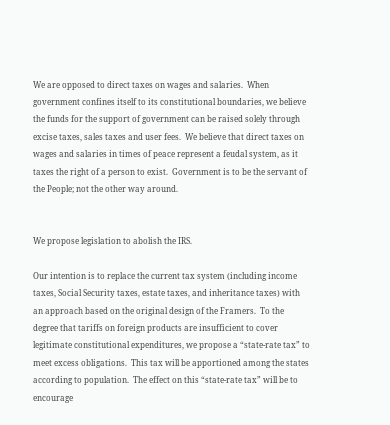We are opposed to direct taxes on wages and salaries.  When government confines itself to its constitutional boundaries, we believe the funds for the support of government can be raised solely through excise taxes, sales taxes and user fees.  We believe that direct taxes on wages and salaries in times of peace represent a feudal system, as it taxes the right of a person to exist.  Government is to be the servant of the People; not the other way around.


We propose legislation to abolish the IRS.

Our intention is to replace the current tax system (including income taxes, Social Security taxes, estate taxes, and inheritance taxes) with an approach based on the original design of the Framers.  To the degree that tariffs on foreign products are insufficient to cover legitimate constitutional expenditures, we propose a “state-rate tax” to meet excess obligations.  This tax will be apportioned among the states according to population.  The effect on this “state-rate tax” will be to encourage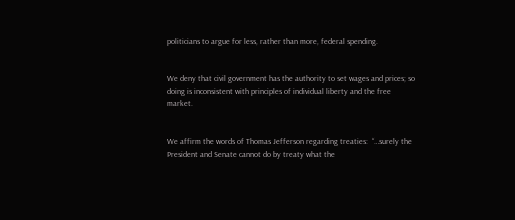politicians to argue for less, rather than more, federal spending.


We deny that civil government has the authority to set wages and prices; so doing is inconsistent with principles of individual liberty and the free market.


We affirm the words of Thomas Jefferson regarding treaties:  “…surely the President and Senate cannot do by treaty what the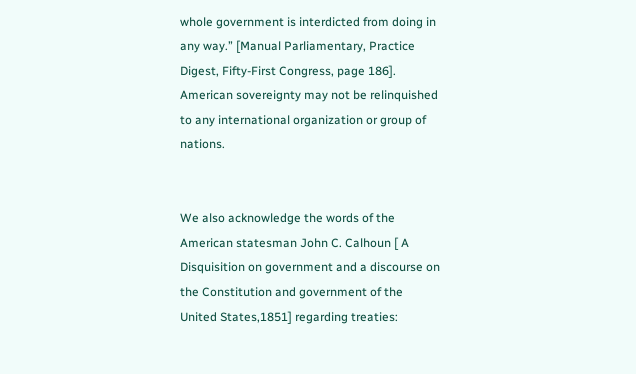whole government is interdicted from doing in any way.” [Manual Parliamentary, Practice Digest, Fifty-First Congress, page 186].  American sovereignty may not be relinquished to any international organization or group of nations.


We also acknowledge the words of the American statesman John C. Calhoun [ A Disquisition on government and a discourse on the Constitution and government of the United States,1851] regarding treaties: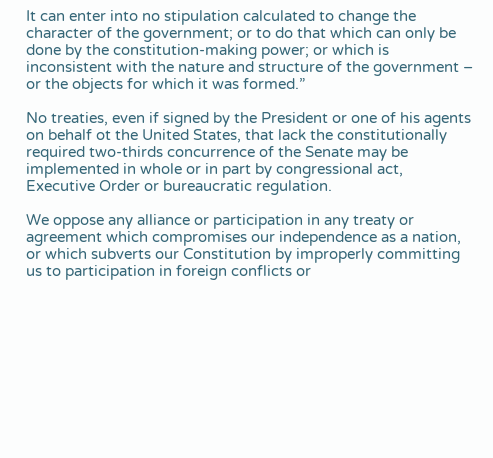It can enter into no stipulation calculated to change the character of the government; or to do that which can only be done by the constitution-making power; or which is inconsistent with the nature and structure of the government – or the objects for which it was formed.”

No treaties, even if signed by the President or one of his agents on behalf ot the United States, that lack the constitutionally required two-thirds concurrence of the Senate may be implemented in whole or in part by congressional act, Executive Order or bureaucratic regulation.

We oppose any alliance or participation in any treaty or agreement which compromises our independence as a nation, or which subverts our Constitution by improperly committing us to participation in foreign conflicts or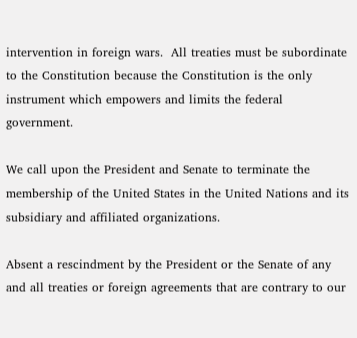intervention in foreign wars.  All treaties must be subordinate to the Constitution because the Constitution is the only instrument which empowers and limits the federal government.

We call upon the President and Senate to terminate the membership of the United States in the United Nations and its subsidiary and affiliated organizations.

Absent a rescindment by the President or the Senate of any and all treaties or foreign agreements that are contrary to our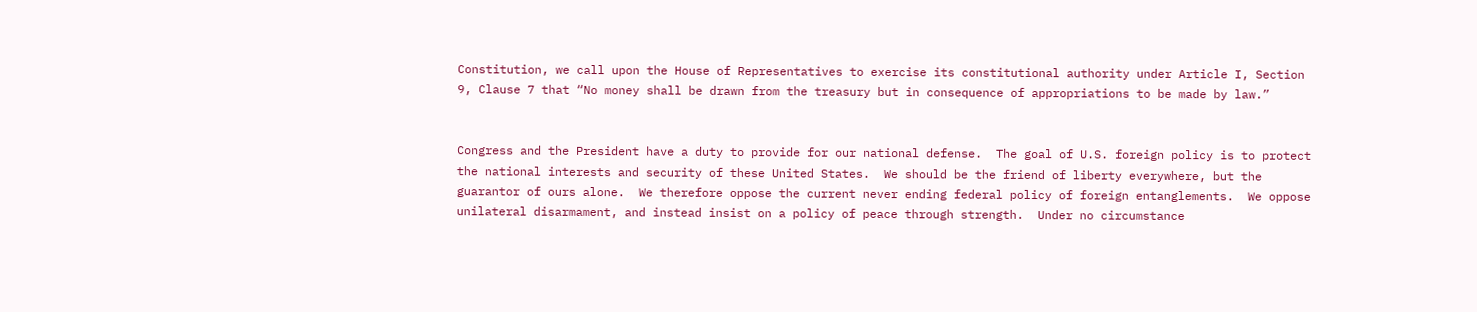Constitution, we call upon the House of Representatives to exercise its constitutional authority under Article I, Section 9, Clause 7 that “No money shall be drawn from the treasury but in consequence of appropriations to be made by law.”


Congress and the President have a duty to provide for our national defense.  The goal of U.S. foreign policy is to protect the national interests and security of these United States.  We should be the friend of liberty everywhere, but the guarantor of ours alone.  We therefore oppose the current never ending federal policy of foreign entanglements.  We oppose unilateral disarmament, and instead insist on a policy of peace through strength.  Under no circumstance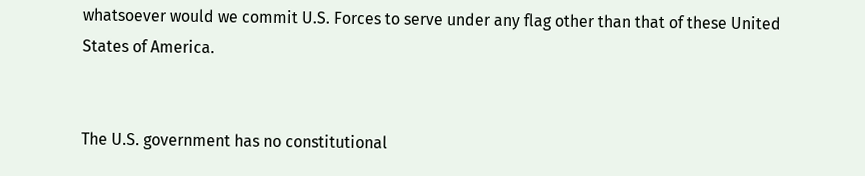whatsoever would we commit U.S. Forces to serve under any flag other than that of these United States of America.


The U.S. government has no constitutional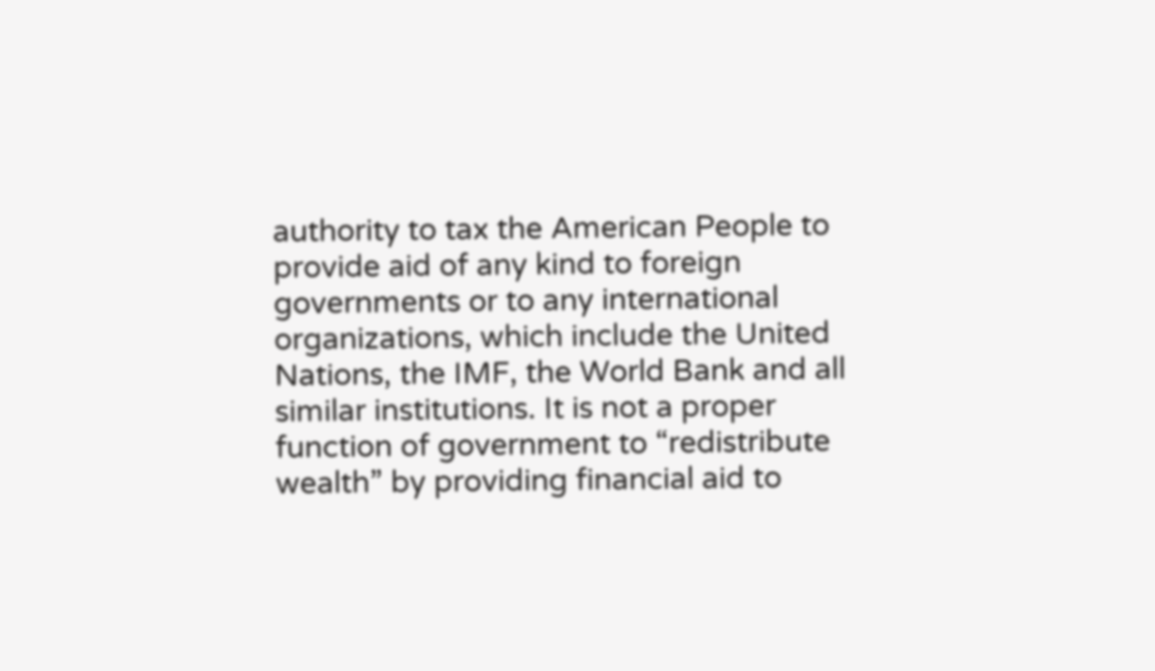authority to tax the American People to provide aid of any kind to foreign governments or to any international organizations, which include the United Nations, the IMF, the World Bank and all similar institutions. It is not a proper function of government to “redistribute wealth” by providing financial aid to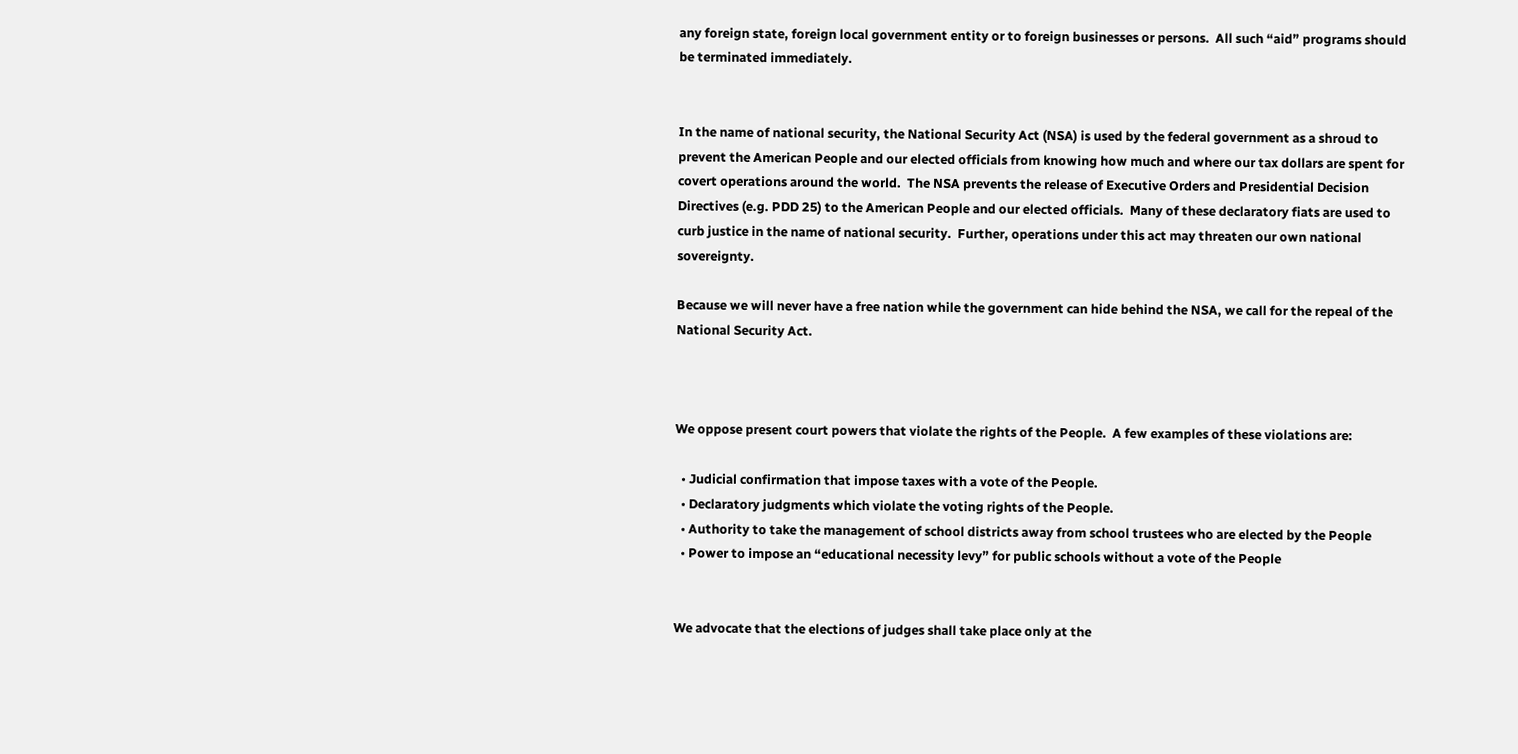any foreign state, foreign local government entity or to foreign businesses or persons.  All such “aid” programs should be terminated immediately.


In the name of national security, the National Security Act (NSA) is used by the federal government as a shroud to prevent the American People and our elected officials from knowing how much and where our tax dollars are spent for covert operations around the world.  The NSA prevents the release of Executive Orders and Presidential Decision Directives (e.g. PDD 25) to the American People and our elected officials.  Many of these declaratory fiats are used to curb justice in the name of national security.  Further, operations under this act may threaten our own national sovereignty.

Because we will never have a free nation while the government can hide behind the NSA, we call for the repeal of the National Security Act.



We oppose present court powers that violate the rights of the People.  A few examples of these violations are:

  • Judicial confirmation that impose taxes with a vote of the People.
  • Declaratory judgments which violate the voting rights of the People.
  • Authority to take the management of school districts away from school trustees who are elected by the People
  • Power to impose an “educational necessity levy” for public schools without a vote of the People


We advocate that the elections of judges shall take place only at the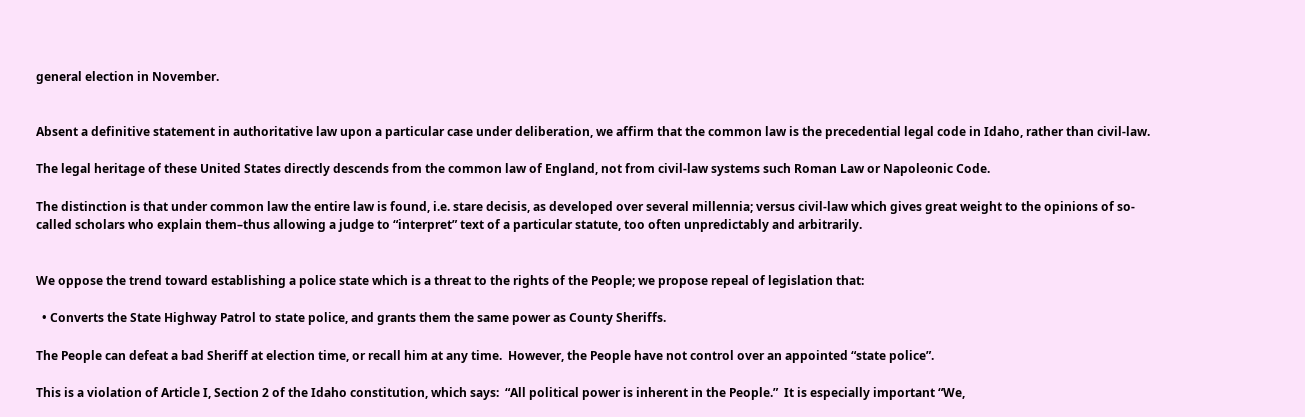general election in November.


Absent a definitive statement in authoritative law upon a particular case under deliberation, we affirm that the common law is the precedential legal code in Idaho, rather than civil-law.

The legal heritage of these United States directly descends from the common law of England, not from civil-law systems such Roman Law or Napoleonic Code.

The distinction is that under common law the entire law is found, i.e. stare decisis, as developed over several millennia; versus civil-law which gives great weight to the opinions of so-called scholars who explain them–thus allowing a judge to “interpret” text of a particular statute, too often unpredictably and arbitrarily.


We oppose the trend toward establishing a police state which is a threat to the rights of the People; we propose repeal of legislation that:

  • Converts the State Highway Patrol to state police, and grants them the same power as County Sheriffs.

The People can defeat a bad Sheriff at election time, or recall him at any time.  However, the People have not control over an appointed “state police”.

This is a violation of Article I, Section 2 of the Idaho constitution, which says:  “All political power is inherent in the People.”  It is especially important “We,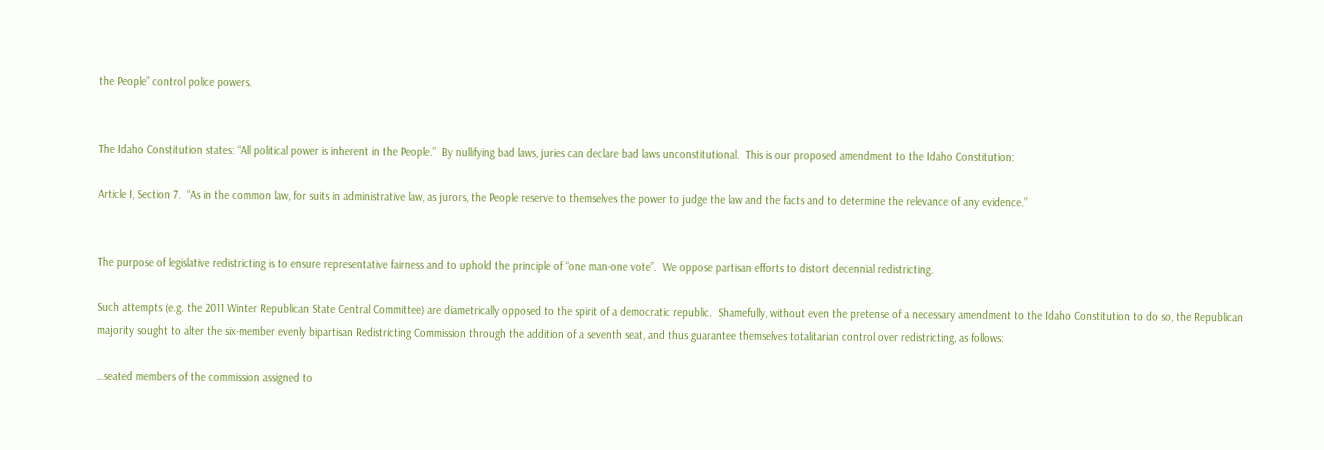the People” control police powers.


The Idaho Constitution states: “All political power is inherent in the People.”  By nullifying bad laws, juries can declare bad laws unconstitutional.  This is our proposed amendment to the Idaho Constitution:

Article I, Section 7.  “As in the common law, for suits in administrative law, as jurors, the People reserve to themselves the power to judge the law and the facts and to determine the relevance of any evidence.”


The purpose of legislative redistricting is to ensure representative fairness and to uphold the principle of “one man-one vote”.  We oppose partisan efforts to distort decennial redistricting.

Such attempts (e.g. the 2011 Winter Republican State Central Committee) are diametrically opposed to the spirit of a democratic republic.  Shamefully, without even the pretense of a necessary amendment to the Idaho Constitution to do so, the Republican majority sought to alter the six-member evenly bipartisan Redistricting Commission through the addition of a seventh seat, and thus guarantee themselves totalitarian control over redistricting, as follows:

…seated members of the commission assigned to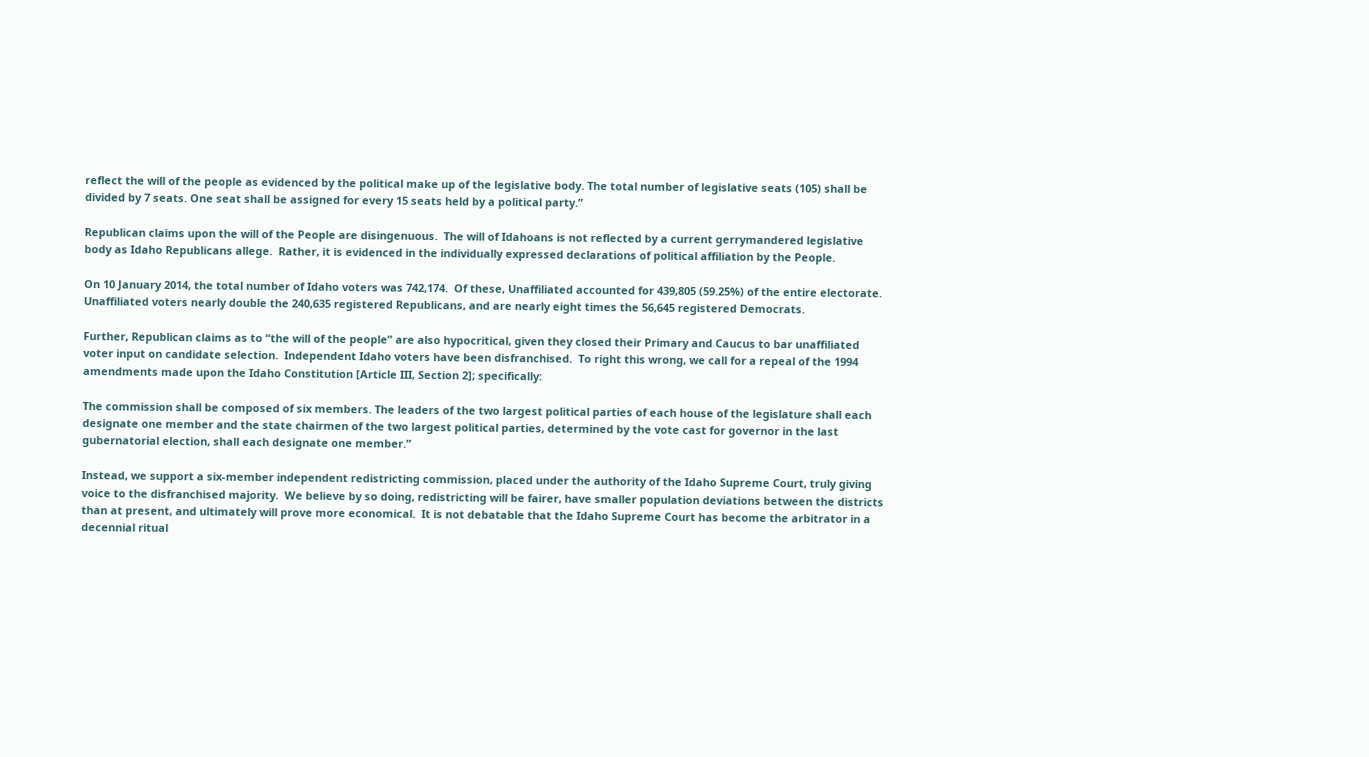reflect the will of the people as evidenced by the political make up of the legislative body. The total number of legislative seats (105) shall be divided by 7 seats. One seat shall be assigned for every 15 seats held by a political party.”

Republican claims upon the will of the People are disingenuous.  The will of Idahoans is not reflected by a current gerrymandered legislative body as Idaho Republicans allege.  Rather, it is evidenced in the individually expressed declarations of political affiliation by the People.

On 10 January 2014, the total number of Idaho voters was 742,174.  Of these, Unaffiliated accounted for 439,805 (59.25%) of the entire electorate.  Unaffiliated voters nearly double the 240,635 registered Republicans, and are nearly eight times the 56,645 registered Democrats.

Further, Republican claims as to “the will of the people” are also hypocritical, given they closed their Primary and Caucus to bar unaffiliated voter input on candidate selection.  Independent Idaho voters have been disfranchised.  To right this wrong, we call for a repeal of the 1994 amendments made upon the Idaho Constitution [Article III, Section 2]; specifically:

The commission shall be composed of six members. The leaders of the two largest political parties of each house of the legislature shall each designate one member and the state chairmen of the two largest political parties, determined by the vote cast for governor in the last gubernatorial election, shall each designate one member.”

Instead, we support a six-member independent redistricting commission, placed under the authority of the Idaho Supreme Court, truly giving voice to the disfranchised majority.  We believe by so doing, redistricting will be fairer, have smaller population deviations between the districts than at present, and ultimately will prove more economical.  It is not debatable that the Idaho Supreme Court has become the arbitrator in a decennial ritual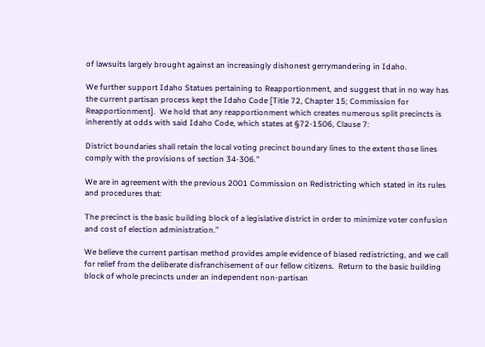of lawsuits largely brought against an increasingly dishonest gerrymandering in Idaho.

We further support Idaho Statues pertaining to Reapportionment, and suggest that in no way has the current partisan process kept the Idaho Code [Title 72, Chapter 15; Commission for Reapportionment].  We hold that any reapportionment which creates numerous split precincts is inherently at odds with said Idaho Code, which states at §72-1506, Clause 7:

District boundaries shall retain the local voting precinct boundary lines to the extent those lines comply with the provisions of section 34-306.”

We are in agreement with the previous 2001 Commission on Redistricting which stated in its rules and procedures that:

The precinct is the basic building block of a legislative district in order to minimize voter confusion and cost of election administration.”

We believe the current partisan method provides ample evidence of biased redistricting, and we call for relief from the deliberate disfranchisement of our fellow citizens.  Return to the basic building block of whole precincts under an independent non-partisan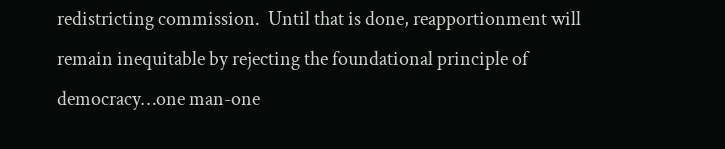redistricting commission.  Until that is done, reapportionment will remain inequitable by rejecting the foundational principle of democracy…one man-one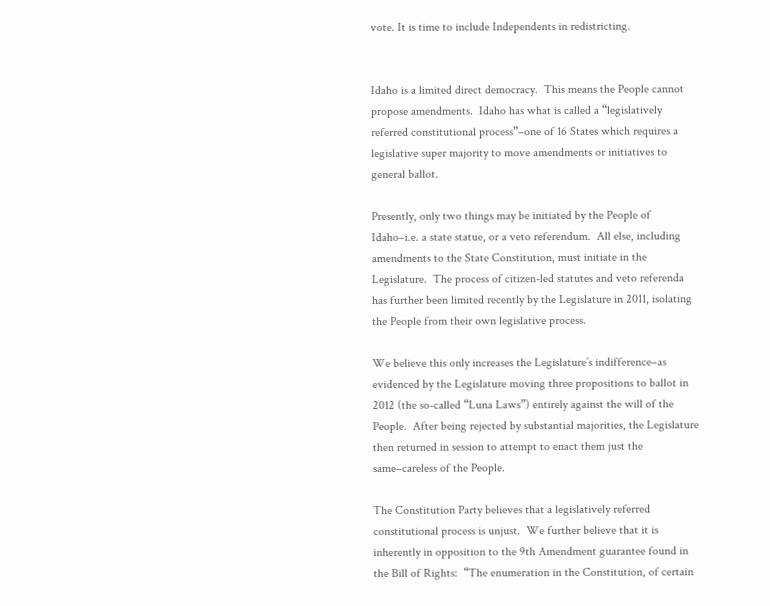vote. It is time to include Independents in redistricting.


Idaho is a limited direct democracy.  This means the People cannot propose amendments.  Idaho has what is called a “legislatively referred constitutional process”–one of 16 States which requires a legislative super majority to move amendments or initiatives to general ballot.

Presently, only two things may be initiated by the People of Idaho–i.e. a state statue, or a veto referendum.  All else, including amendments to the State Constitution, must initiate in the Legislature.  The process of citizen-led statutes and veto referenda has further been limited recently by the Legislature in 2011, isolating the People from their own legislative process.

We believe this only increases the Legislature’s indifference–as evidenced by the Legislature moving three propositions to ballot in 2012 (the so-called “Luna Laws”) entirely against the will of the People.  After being rejected by substantial majorities, the Legislature then returned in session to attempt to enact them just the same–careless of the People.

The Constitution Party believes that a legislatively referred constitutional process is unjust.  We further believe that it is inherently in opposition to the 9th Amendment guarantee found in the Bill of Rights:  “The enumeration in the Constitution, of certain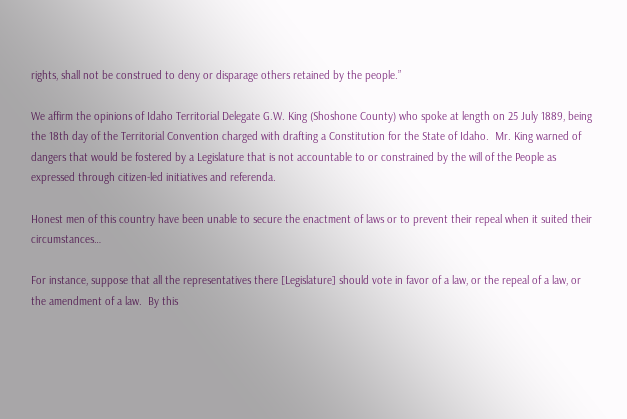rights, shall not be construed to deny or disparage others retained by the people.”

We affirm the opinions of Idaho Territorial Delegate G.W. King (Shoshone County) who spoke at length on 25 July 1889, being the 18th day of the Territorial Convention charged with drafting a Constitution for the State of Idaho.  Mr. King warned of dangers that would be fostered by a Legislature that is not accountable to or constrained by the will of the People as expressed through citizen-led initiatives and referenda.

Honest men of this country have been unable to secure the enactment of laws or to prevent their repeal when it suited their circumstances…

For instance, suppose that all the representatives there [Legislature] should vote in favor of a law, or the repeal of a law, or the amendment of a law.  By this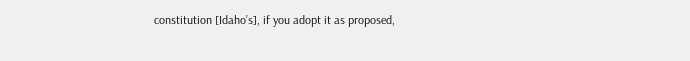constitution [Idaho’s], if you adopt it as proposed,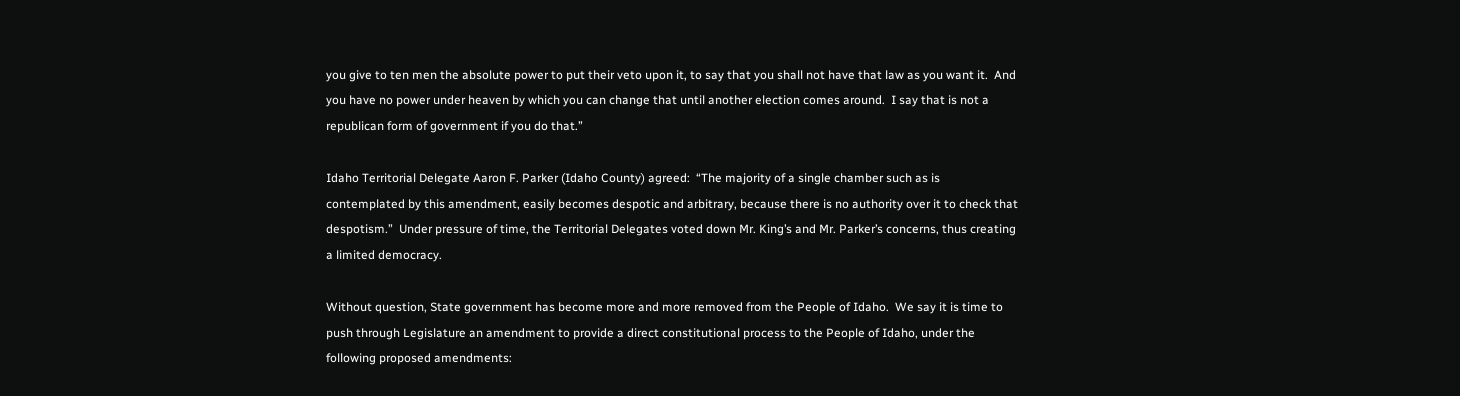you give to ten men the absolute power to put their veto upon it, to say that you shall not have that law as you want it.  And you have no power under heaven by which you can change that until another election comes around.  I say that is not a republican form of government if you do that.”

Idaho Territorial Delegate Aaron F. Parker (Idaho County) agreed:  “The majority of a single chamber such as is contemplated by this amendment, easily becomes despotic and arbitrary, because there is no authority over it to check that despotism.”  Under pressure of time, the Territorial Delegates voted down Mr. King’s and Mr. Parker’s concerns, thus creating a limited democracy.

Without question, State government has become more and more removed from the People of Idaho.  We say it is time to push through Legislature an amendment to provide a direct constitutional process to the People of Idaho, under the following proposed amendments: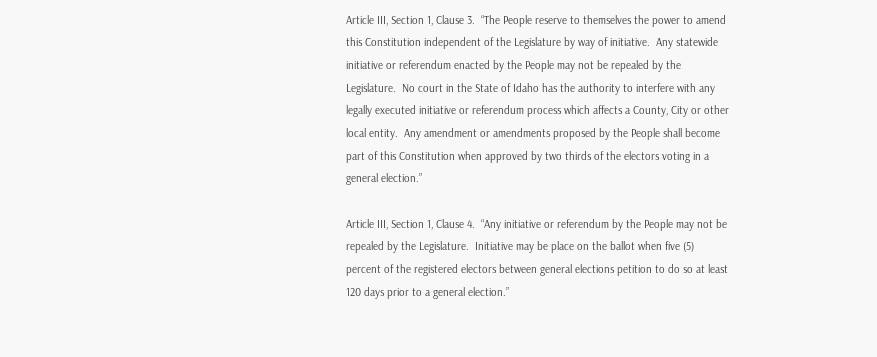Article III, Section 1, Clause 3.  “The People reserve to themselves the power to amend this Constitution independent of the Legislature by way of initiative.  Any statewide initiative or referendum enacted by the People may not be repealed by the Legislature.  No court in the State of Idaho has the authority to interfere with any legally executed initiative or referendum process which affects a County, City or other local entity.  Any amendment or amendments proposed by the People shall become part of this Constitution when approved by two thirds of the electors voting in a general election.”

Article III, Section 1, Clause 4.  “Any initiative or referendum by the People may not be repealed by the Legislature.  Initiative may be place on the ballot when five (5) percent of the registered electors between general elections petition to do so at least 120 days prior to a general election.”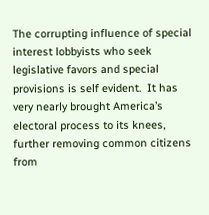The corrupting influence of special interest lobbyists who seek legislative favors and special provisions is self evident.  It has very nearly brought America’s electoral process to its knees, further removing common citizens from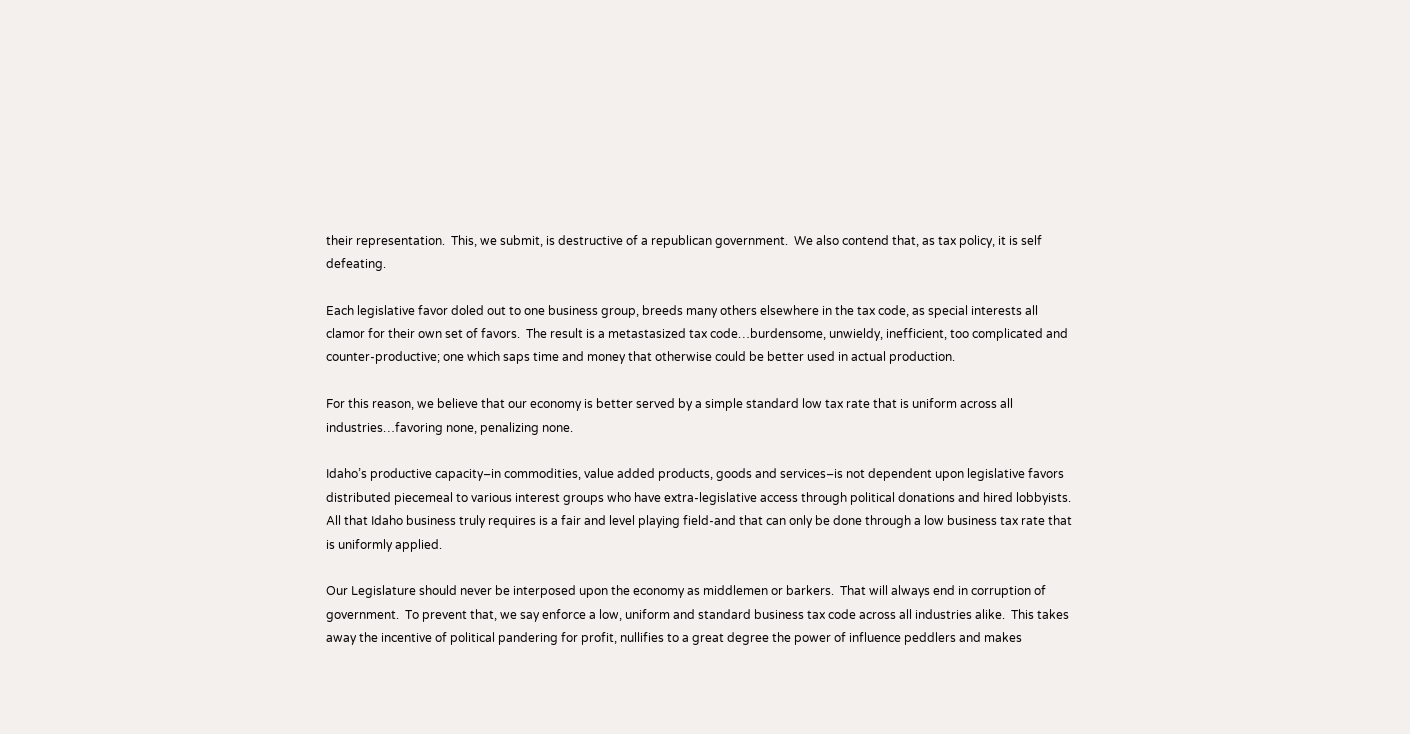their representation.  This, we submit, is destructive of a republican government.  We also contend that, as tax policy, it is self defeating.

Each legislative favor doled out to one business group, breeds many others elsewhere in the tax code, as special interests all clamor for their own set of favors.  The result is a metastasized tax code…burdensome, unwieldy, inefficient, too complicated and counter-productive; one which saps time and money that otherwise could be better used in actual production.

For this reason, we believe that our economy is better served by a simple standard low tax rate that is uniform across all industries…favoring none, penalizing none.

Idaho’s productive capacity–in commodities, value added products, goods and services–is not dependent upon legislative favors distributed piecemeal to various interest groups who have extra-legislative access through political donations and hired lobbyists.  All that Idaho business truly requires is a fair and level playing field-and that can only be done through a low business tax rate that is uniformly applied.

Our Legislature should never be interposed upon the economy as middlemen or barkers.  That will always end in corruption of government.  To prevent that, we say enforce a low, uniform and standard business tax code across all industries alike.  This takes away the incentive of political pandering for profit, nullifies to a great degree the power of influence peddlers and makes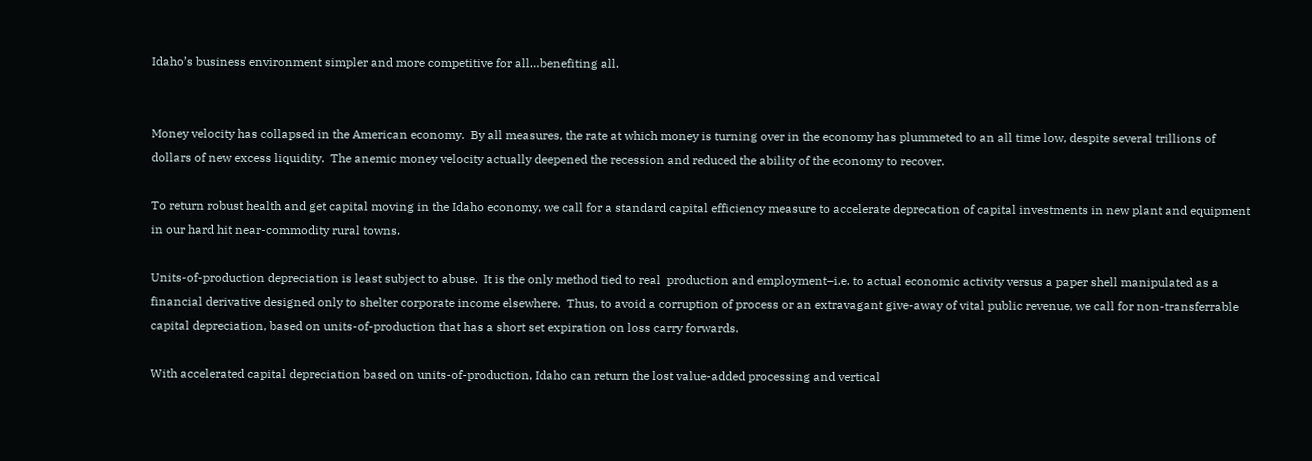Idaho’s business environment simpler and more competitive for all…benefiting all.


Money velocity has collapsed in the American economy.  By all measures, the rate at which money is turning over in the economy has plummeted to an all time low, despite several trillions of dollars of new excess liquidity.  The anemic money velocity actually deepened the recession and reduced the ability of the economy to recover.

To return robust health and get capital moving in the Idaho economy, we call for a standard capital efficiency measure to accelerate deprecation of capital investments in new plant and equipment in our hard hit near-commodity rural towns.

Units-of-production depreciation is least subject to abuse.  It is the only method tied to real  production and employment–i.e. to actual economic activity versus a paper shell manipulated as a financial derivative designed only to shelter corporate income elsewhere.  Thus, to avoid a corruption of process or an extravagant give-away of vital public revenue, we call for non-transferrable capital depreciation, based on units-of-production that has a short set expiration on loss carry forwards.

With accelerated capital depreciation based on units-of-production, Idaho can return the lost value-added processing and vertical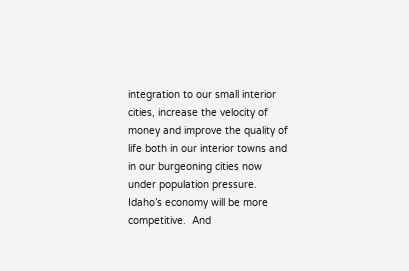integration to our small interior cities, increase the velocity of money and improve the quality of life both in our interior towns and in our burgeoning cities now under population pressure.  Idaho’s economy will be more competitive.  And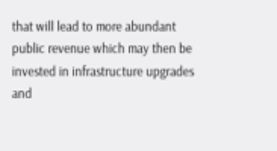that will lead to more abundant public revenue which may then be invested in infrastructure upgrades and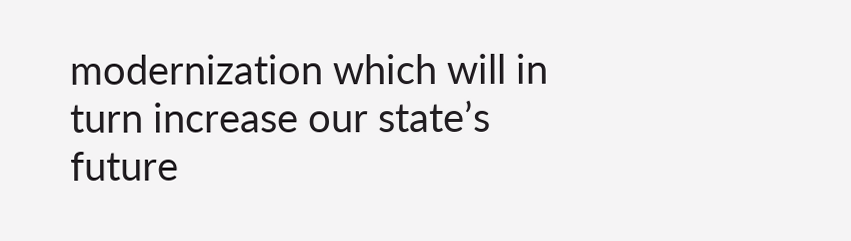modernization which will in turn increase our state’s future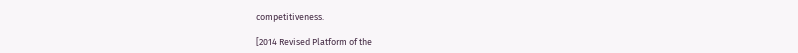competitiveness.

[2014 Revised Platform of the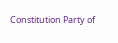Constitution Party of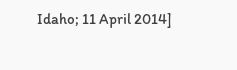Idaho; 11 April 2014]